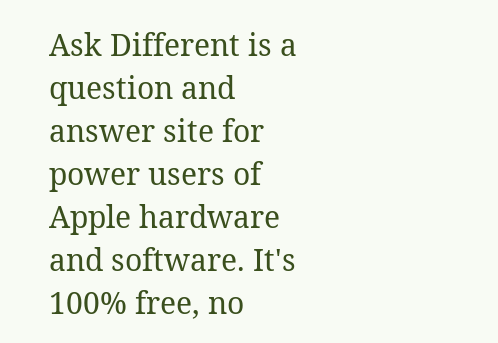Ask Different is a question and answer site for power users of Apple hardware and software. It's 100% free, no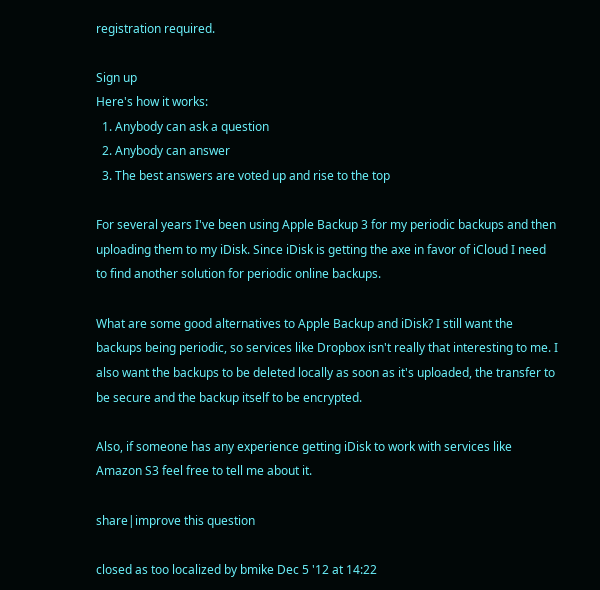registration required.

Sign up
Here's how it works:
  1. Anybody can ask a question
  2. Anybody can answer
  3. The best answers are voted up and rise to the top

For several years I've been using Apple Backup 3 for my periodic backups and then uploading them to my iDisk. Since iDisk is getting the axe in favor of iCloud I need to find another solution for periodic online backups.

What are some good alternatives to Apple Backup and iDisk? I still want the backups being periodic, so services like Dropbox isn't really that interesting to me. I also want the backups to be deleted locally as soon as it's uploaded, the transfer to be secure and the backup itself to be encrypted.

Also, if someone has any experience getting iDisk to work with services like Amazon S3 feel free to tell me about it.

share|improve this question

closed as too localized by bmike Dec 5 '12 at 14:22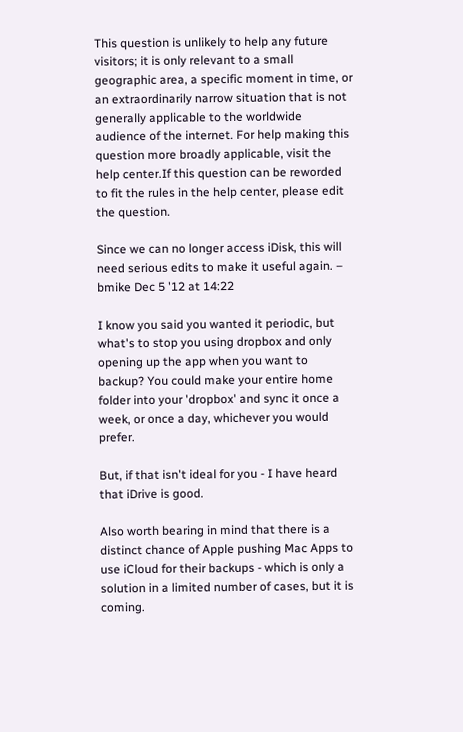This question is unlikely to help any future visitors; it is only relevant to a small geographic area, a specific moment in time, or an extraordinarily narrow situation that is not generally applicable to the worldwide audience of the internet. For help making this question more broadly applicable, visit the help center.If this question can be reworded to fit the rules in the help center, please edit the question.

Since we can no longer access iDisk, this will need serious edits to make it useful again. – bmike Dec 5 '12 at 14:22

I know you said you wanted it periodic, but what's to stop you using dropbox and only opening up the app when you want to backup? You could make your entire home folder into your 'dropbox' and sync it once a week, or once a day, whichever you would prefer.

But, if that isn't ideal for you - I have heard that iDrive is good.

Also worth bearing in mind that there is a distinct chance of Apple pushing Mac Apps to use iCloud for their backups - which is only a solution in a limited number of cases, but it is coming.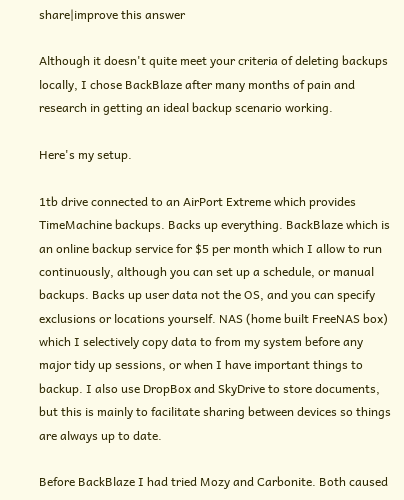share|improve this answer

Although it doesn't quite meet your criteria of deleting backups locally, I chose BackBlaze after many months of pain and research in getting an ideal backup scenario working.

Here's my setup.

1tb drive connected to an AirPort Extreme which provides TimeMachine backups. Backs up everything. BackBlaze which is an online backup service for $5 per month which I allow to run continuously, although you can set up a schedule, or manual backups. Backs up user data not the OS, and you can specify exclusions or locations yourself. NAS (home built FreeNAS box) which I selectively copy data to from my system before any major tidy up sessions, or when I have important things to backup. I also use DropBox and SkyDrive to store documents, but this is mainly to facilitate sharing between devices so things are always up to date.

Before BackBlaze I had tried Mozy and Carbonite. Both caused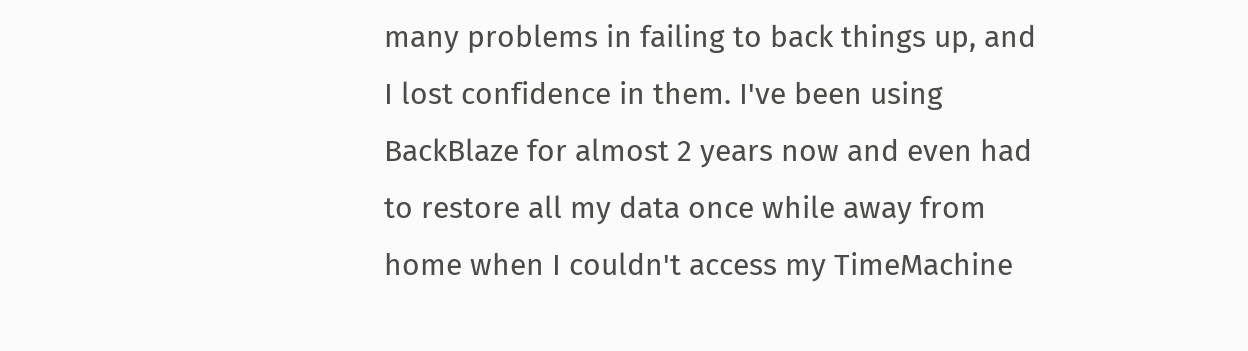many problems in failing to back things up, and I lost confidence in them. I've been using BackBlaze for almost 2 years now and even had to restore all my data once while away from home when I couldn't access my TimeMachine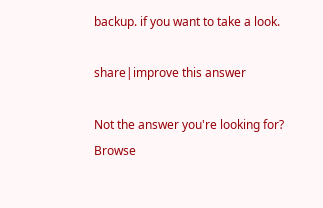backup. if you want to take a look.

share|improve this answer

Not the answer you're looking for? Browse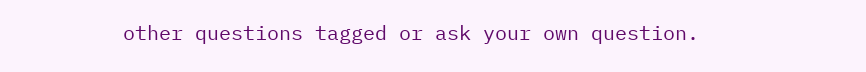other questions tagged or ask your own question.